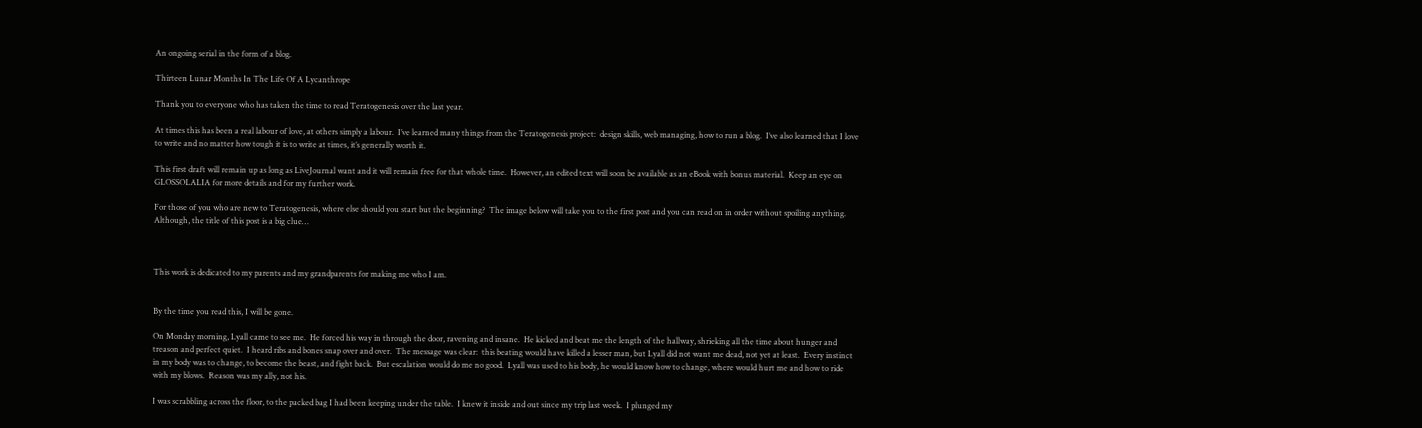An ongoing serial in the form of a blog.

Thirteen Lunar Months In The Life Of A Lycanthrope

Thank you to everyone who has taken the time to read Teratogenesis over the last year.

At times this has been a real labour of love, at others simply a labour.  I’ve learned many things from the Teratogenesis project:  design skills, web managing, how to run a blog.  I’ve also learned that I love to write and no matter how tough it is to write at times, it’s generally worth it.

This first draft will remain up as long as LiveJournal want and it will remain free for that whole time.  However, an edited text will soon be available as an eBook with bonus material.  Keep an eye on GLOSSOLALIA for more details and for my further work.

For those of you who are new to Teratogenesis, where else should you start but the beginning?  The image below will take you to the first post and you can read on in order without spoiling anything.  Although, the title of this post is a big clue…



This work is dedicated to my parents and my grandparents for making me who I am.


By the time you read this, I will be gone.

On Monday morning, Lyall came to see me.  He forced his way in through the door, ravening and insane.  He kicked and beat me the length of the hallway, shrieking all the time about hunger and treason and perfect quiet.  I heard ribs and bones snap over and over.  The message was clear:  this beating would have killed a lesser man, but Lyall did not want me dead, not yet at least.  Every instinct in my body was to change, to become the beast, and fight back.  But escalation would do me no good.  Lyall was used to his body, he would know how to change, where would hurt me and how to ride with my blows.  Reason was my ally, not his.

I was scrabbling across the floor, to the packed bag I had been keeping under the table.  I knew it inside and out since my trip last week.  I plunged my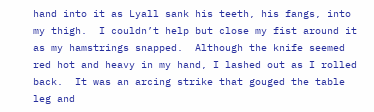hand into it as Lyall sank his teeth, his fangs, into my thigh.  I couldn’t help but close my fist around it as my hamstrings snapped.  Although the knife seemed red hot and heavy in my hand, I lashed out as I rolled back.  It was an arcing strike that gouged the table leg and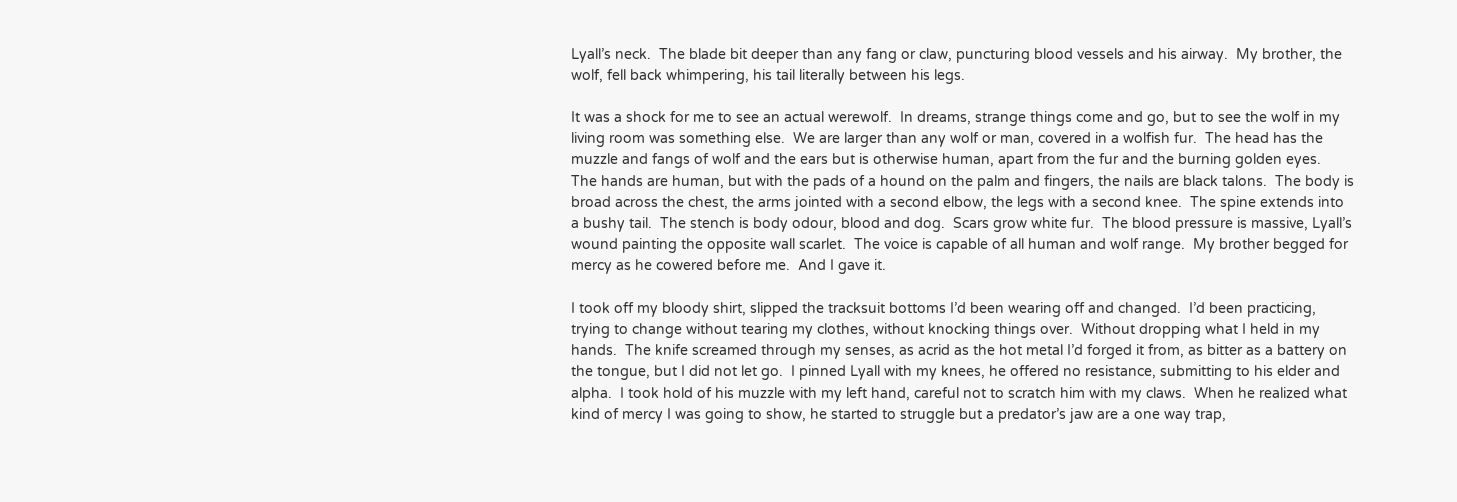Lyall’s neck.  The blade bit deeper than any fang or claw, puncturing blood vessels and his airway.  My brother, the wolf, fell back whimpering, his tail literally between his legs.

It was a shock for me to see an actual werewolf.  In dreams, strange things come and go, but to see the wolf in my living room was something else.  We are larger than any wolf or man, covered in a wolfish fur.  The head has the muzzle and fangs of wolf and the ears but is otherwise human, apart from the fur and the burning golden eyes.  The hands are human, but with the pads of a hound on the palm and fingers, the nails are black talons.  The body is broad across the chest, the arms jointed with a second elbow, the legs with a second knee.  The spine extends into a bushy tail.  The stench is body odour, blood and dog.  Scars grow white fur.  The blood pressure is massive, Lyall’s wound painting the opposite wall scarlet.  The voice is capable of all human and wolf range.  My brother begged for mercy as he cowered before me.  And I gave it.

I took off my bloody shirt, slipped the tracksuit bottoms I’d been wearing off and changed.  I’d been practicing, trying to change without tearing my clothes, without knocking things over.  Without dropping what I held in my hands.  The knife screamed through my senses, as acrid as the hot metal I’d forged it from, as bitter as a battery on the tongue, but I did not let go.  I pinned Lyall with my knees, he offered no resistance, submitting to his elder and alpha.  I took hold of his muzzle with my left hand, careful not to scratch him with my claws.  When he realized what kind of mercy I was going to show, he started to struggle but a predator’s jaw are a one way trap,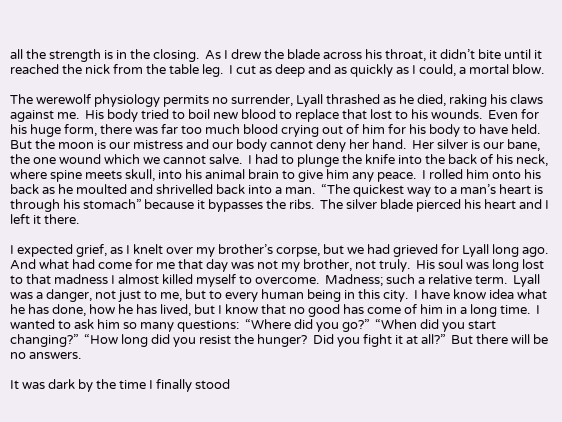all the strength is in the closing.  As I drew the blade across his throat, it didn’t bite until it reached the nick from the table leg.  I cut as deep and as quickly as I could, a mortal blow.

The werewolf physiology permits no surrender, Lyall thrashed as he died, raking his claws against me.  His body tried to boil new blood to replace that lost to his wounds.  Even for his huge form, there was far too much blood crying out of him for his body to have held.  But the moon is our mistress and our body cannot deny her hand.  Her silver is our bane, the one wound which we cannot salve.  I had to plunge the knife into the back of his neck, where spine meets skull, into his animal brain to give him any peace.  I rolled him onto his back as he moulted and shrivelled back into a man.  “The quickest way to a man’s heart is through his stomach” because it bypasses the ribs.  The silver blade pierced his heart and I left it there.

I expected grief, as I knelt over my brother’s corpse, but we had grieved for Lyall long ago.  And what had come for me that day was not my brother, not truly.  His soul was long lost to that madness I almost killed myself to overcome.  Madness; such a relative term.  Lyall was a danger, not just to me, but to every human being in this city.  I have know idea what he has done, how he has lived, but I know that no good has come of him in a long time.  I wanted to ask him so many questions:  “Where did you go?”  “When did you start changing?”  “How long did you resist the hunger?  Did you fight it at all?”  But there will be no answers.

It was dark by the time I finally stood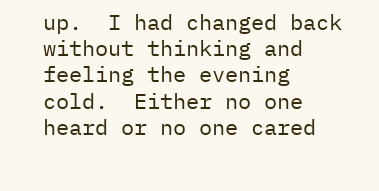up.  I had changed back without thinking and feeling the evening cold.  Either no one heard or no one cared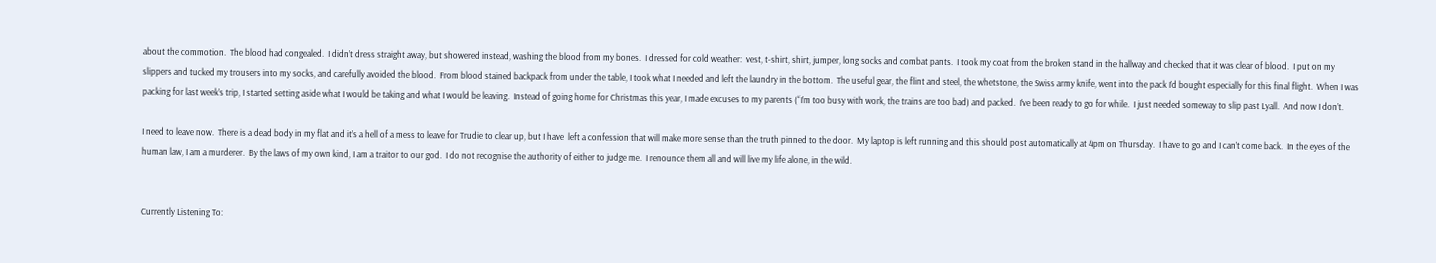about the commotion.  The blood had congealed.  I didn’t dress straight away, but showered instead, washing the blood from my bones.  I dressed for cold weather:  vest, t-shirt, shirt, jumper, long socks and combat pants.  I took my coat from the broken stand in the hallway and checked that it was clear of blood.  I put on my slippers and tucked my trousers into my socks, and carefully avoided the blood.  From blood stained backpack from under the table, I took what I needed and left the laundry in the bottom.  The useful gear, the flint and steel, the whetstone, the Swiss army knife, went into the pack I’d bought especially for this final flight.  When I was packing for last week’s trip, I started setting aside what I would be taking and what I would be leaving.  Instead of going home for Christmas this year, I made excuses to my parents (“I’m too busy with work, the trains are too bad) and packed.  I’ve been ready to go for while.  I just needed someway to slip past Lyall.  And now I don’t.

I need to leave now.  There is a dead body in my flat and it’s a hell of a mess to leave for Trudie to clear up, but I have  left a confession that will make more sense than the truth pinned to the door.  My laptop is left running and this should post automatically at 4pm on Thursday.  I have to go and I can’t come back.  In the eyes of the human law, I am a murderer.  By the laws of my own kind, I am a traitor to our god.  I do not recognise the authority of either to judge me.  I renounce them all and will live my life alone, in the wild.


Currently Listening To: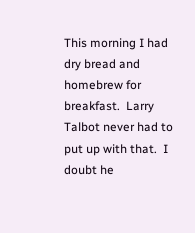This morning I had dry bread and homebrew for breakfast.  Larry Talbot never had to put up with that.  I doubt he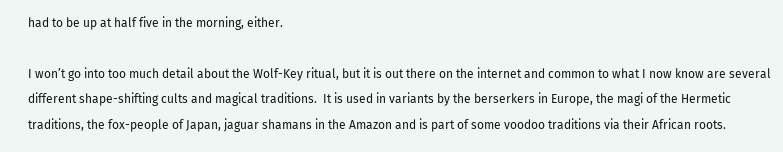had to be up at half five in the morning, either.

I won’t go into too much detail about the Wolf-Key ritual, but it is out there on the internet and common to what I now know are several different shape-shifting cults and magical traditions.  It is used in variants by the berserkers in Europe, the magi of the Hermetic traditions, the fox-people of Japan, jaguar shamans in the Amazon and is part of some voodoo traditions via their African roots.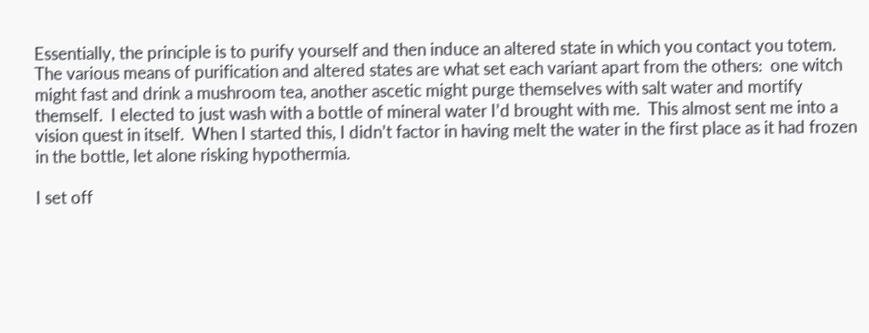Essentially, the principle is to purify yourself and then induce an altered state in which you contact you totem.  The various means of purification and altered states are what set each variant apart from the others:  one witch might fast and drink a mushroom tea, another ascetic might purge themselves with salt water and mortify themself.  I elected to just wash with a bottle of mineral water I’d brought with me.  This almost sent me into a vision quest in itself.  When I started this, I didn’t factor in having melt the water in the first place as it had frozen in the bottle, let alone risking hypothermia.

I set off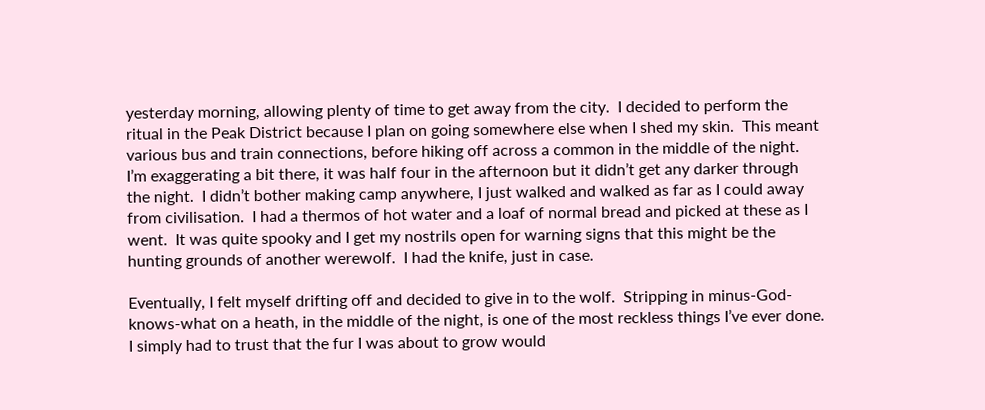yesterday morning, allowing plenty of time to get away from the city.  I decided to perform the ritual in the Peak District because I plan on going somewhere else when I shed my skin.  This meant various bus and train connections, before hiking off across a common in the middle of the night.  I’m exaggerating a bit there, it was half four in the afternoon but it didn’t get any darker through the night.  I didn’t bother making camp anywhere, I just walked and walked as far as I could away from civilisation.  I had a thermos of hot water and a loaf of normal bread and picked at these as I went.  It was quite spooky and I get my nostrils open for warning signs that this might be the hunting grounds of another werewolf.  I had the knife, just in case.

Eventually, I felt myself drifting off and decided to give in to the wolf.  Stripping in minus-God-knows-what on a heath, in the middle of the night, is one of the most reckless things I’ve ever done.  I simply had to trust that the fur I was about to grow would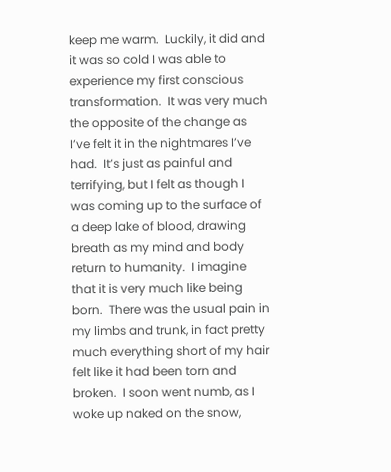keep me warm.  Luckily, it did and it was so cold I was able to experience my first conscious transformation.  It was very much the opposite of the change as I’ve felt it in the nightmares I’ve had.  It’s just as painful and terrifying, but I felt as though I was coming up to the surface of a deep lake of blood, drawing breath as my mind and body return to humanity.  I imagine that it is very much like being born.  There was the usual pain in my limbs and trunk, in fact pretty much everything short of my hair felt like it had been torn and broken.  I soon went numb, as I woke up naked on the snow,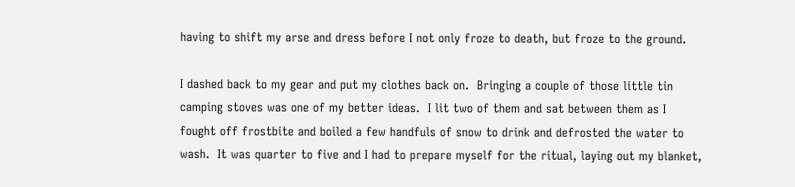having to shift my arse and dress before I not only froze to death, but froze to the ground.

I dashed back to my gear and put my clothes back on.  Bringing a couple of those little tin camping stoves was one of my better ideas.  I lit two of them and sat between them as I fought off frostbite and boiled a few handfuls of snow to drink and defrosted the water to wash.  It was quarter to five and I had to prepare myself for the ritual, laying out my blanket,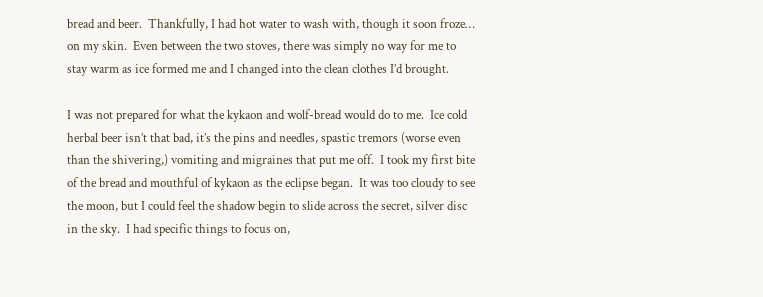bread and beer.  Thankfully, I had hot water to wash with, though it soon froze… on my skin.  Even between the two stoves, there was simply no way for me to stay warm as ice formed me and I changed into the clean clothes I’d brought.

I was not prepared for what the kykaon and wolf-bread would do to me.  Ice cold herbal beer isn’t that bad, it’s the pins and needles, spastic tremors (worse even than the shivering,) vomiting and migraines that put me off.  I took my first bite of the bread and mouthful of kykaon as the eclipse began.  It was too cloudy to see the moon, but I could feel the shadow begin to slide across the secret, silver disc in the sky.  I had specific things to focus on,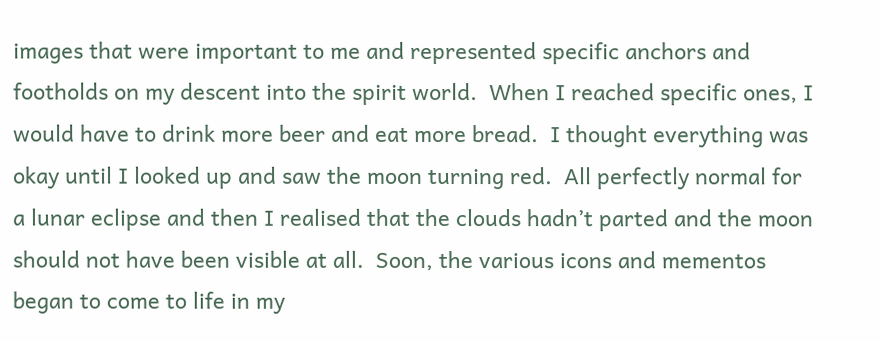images that were important to me and represented specific anchors and footholds on my descent into the spirit world.  When I reached specific ones, I would have to drink more beer and eat more bread.  I thought everything was okay until I looked up and saw the moon turning red.  All perfectly normal for a lunar eclipse and then I realised that the clouds hadn’t parted and the moon should not have been visible at all.  Soon, the various icons and mementos began to come to life in my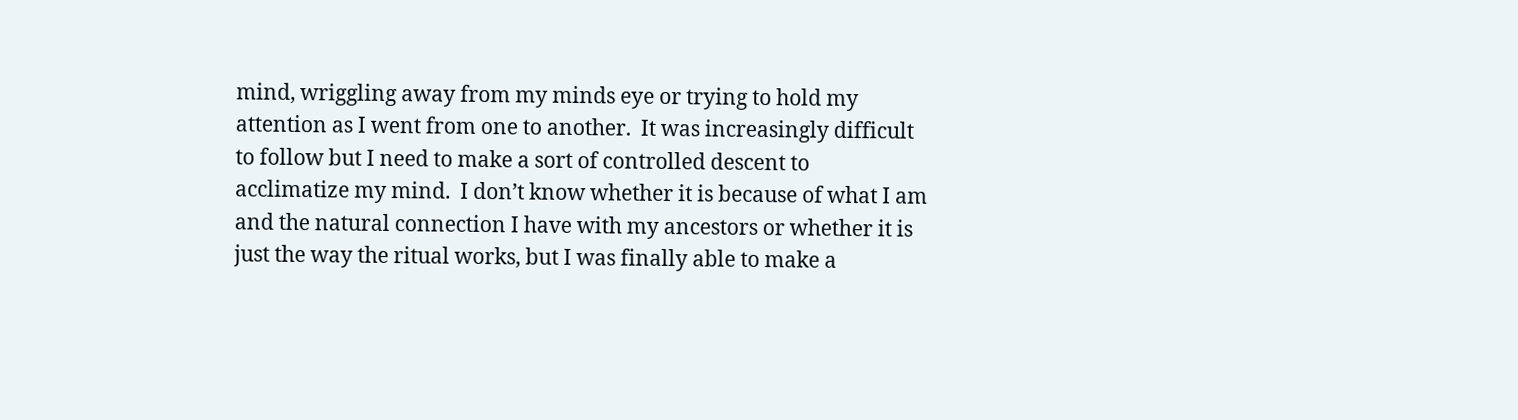mind, wriggling away from my minds eye or trying to hold my attention as I went from one to another.  It was increasingly difficult to follow but I need to make a sort of controlled descent to acclimatize my mind.  I don’t know whether it is because of what I am and the natural connection I have with my ancestors or whether it is just the way the ritual works, but I was finally able to make a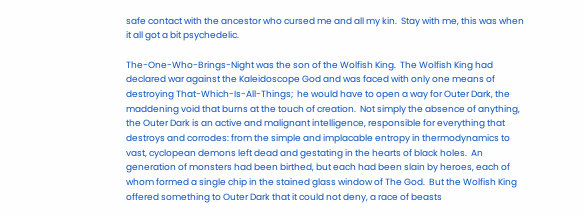safe contact with the ancestor who cursed me and all my kin.  Stay with me, this was when it all got a bit psychedelic.

The-One-Who-Brings-Night was the son of the Wolfish King.  The Wolfish King had declared war against the Kaleidoscope God and was faced with only one means of destroying That-Which-Is-All-Things;  he would have to open a way for Outer Dark, the maddening void that burns at the touch of creation.  Not simply the absence of anything, the Outer Dark is an active and malignant intelligence, responsible for everything that destroys and corrodes: from the simple and implacable entropy in thermodynamics to vast, cyclopean demons left dead and gestating in the hearts of black holes.  An generation of monsters had been birthed, but each had been slain by heroes, each of whom formed a single chip in the stained glass window of The God.  But the Wolfish King offered something to Outer Dark that it could not deny, a race of beasts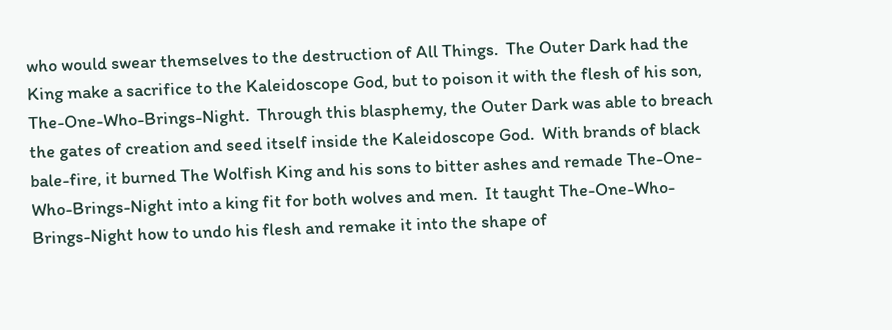who would swear themselves to the destruction of All Things.  The Outer Dark had the King make a sacrifice to the Kaleidoscope God, but to poison it with the flesh of his son, The-One-Who-Brings-Night.  Through this blasphemy, the Outer Dark was able to breach the gates of creation and seed itself inside the Kaleidoscope God.  With brands of black bale-fire, it burned The Wolfish King and his sons to bitter ashes and remade The-One-Who-Brings-Night into a king fit for both wolves and men.  It taught The-One-Who-Brings-Night how to undo his flesh and remake it into the shape of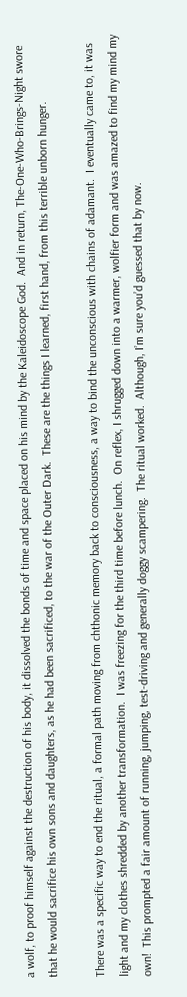a wolf, to proof himself against the destruction of his body, it dissolved the bonds of time and space placed on his mind by the Kaleidoscope God.  And in return, The-One-Who-Brings-Night swore that he would sacrifice his own sons and daughters, as he had been sacrificed, to the war of the Outer Dark.  These are the things I learned, first hand, from this terrible unborn hunger.

There was a specific way to end the ritual, a formal path moving from chthonic memory back to consciousness, a way to bind the unconscious with chains of adamant.  I eventually came to, it was light and my clothes shredded by another transformation.  I was freezing for the third time before lunch.  On reflex, I shrugged down into a warmer, wolfier form and was amazed to find my mind my own!  This prompted a fair amount of running, jumping, test-driving and generally doggy scampering.  The ritual worked.  Although, I’m sure you’d guessed that by now.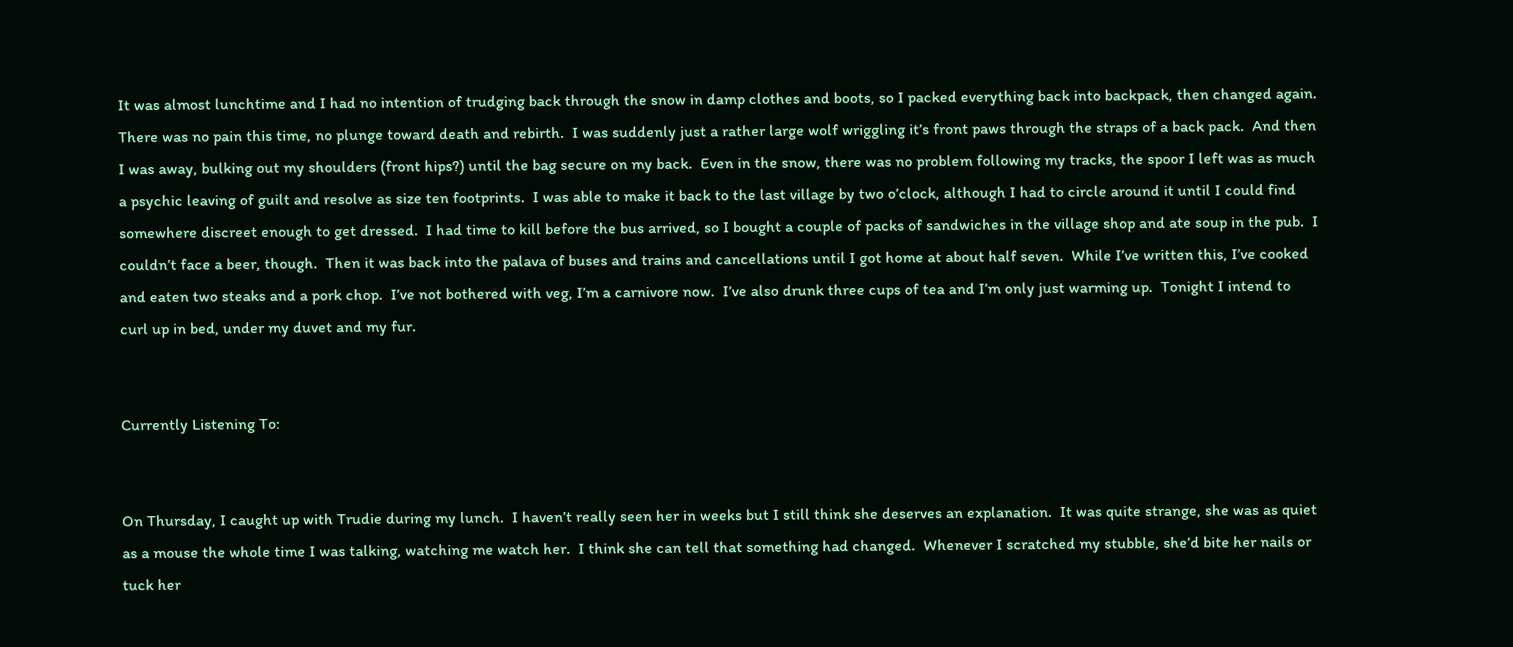It was almost lunchtime and I had no intention of trudging back through the snow in damp clothes and boots, so I packed everything back into backpack, then changed again.  There was no pain this time, no plunge toward death and rebirth.  I was suddenly just a rather large wolf wriggling it’s front paws through the straps of a back pack.  And then I was away, bulking out my shoulders (front hips?) until the bag secure on my back.  Even in the snow, there was no problem following my tracks, the spoor I left was as much a psychic leaving of guilt and resolve as size ten footprints.  I was able to make it back to the last village by two o’clock, although I had to circle around it until I could find somewhere discreet enough to get dressed.  I had time to kill before the bus arrived, so I bought a couple of packs of sandwiches in the village shop and ate soup in the pub.  I couldn’t face a beer, though.  Then it was back into the palava of buses and trains and cancellations until I got home at about half seven.  While I’ve written this, I’ve cooked and eaten two steaks and a pork chop.  I’ve not bothered with veg, I’m a carnivore now.  I’ve also drunk three cups of tea and I’m only just warming up.  Tonight I intend to curl up in bed, under my duvet and my fur.


Currently Listening To:


On Thursday, I caught up with Trudie during my lunch.  I haven’t really seen her in weeks but I still think she deserves an explanation.  It was quite strange, she was as quiet as a mouse the whole time I was talking, watching me watch her.  I think she can tell that something had changed.  Whenever I scratched my stubble, she’d bite her nails or tuck her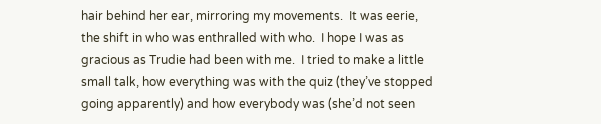hair behind her ear, mirroring my movements.  It was eerie, the shift in who was enthralled with who.  I hope I was as gracious as Trudie had been with me.  I tried to make a little small talk, how everything was with the quiz (they’ve stopped going apparently) and how everybody was (she’d not seen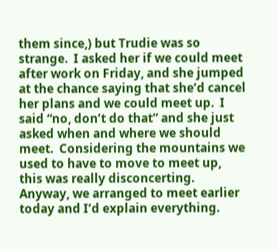them since,) but Trudie was so strange.  I asked her if we could meet after work on Friday, and she jumped at the chance saying that she’d cancel her plans and we could meet up.  I said “no, don’t do that” and she just asked when and where we should meet.  Considering the mountains we used to have to move to meet up, this was really disconcerting.  Anyway, we arranged to meet earlier today and I’d explain everything.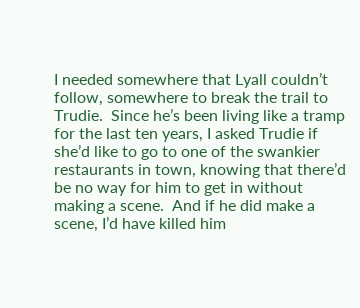I needed somewhere that Lyall couldn’t follow, somewhere to break the trail to Trudie.  Since he’s been living like a tramp for the last ten years, I asked Trudie if she’d like to go to one of the swankier restaurants in town, knowing that there’d be no way for him to get in without making a scene.  And if he did make a scene, I’d have killed him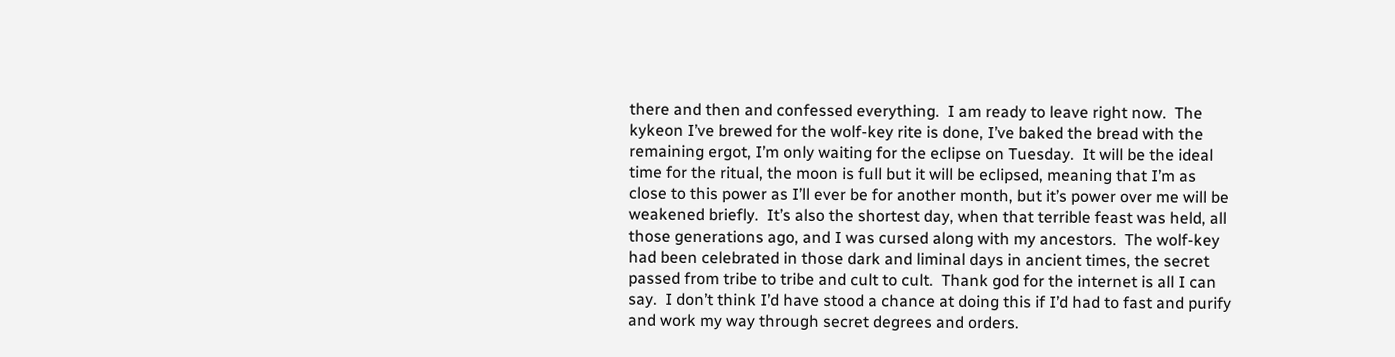there and then and confessed everything.  I am ready to leave right now.  The kykeon I’ve brewed for the wolf-key rite is done, I’ve baked the bread with the remaining ergot, I’m only waiting for the eclipse on Tuesday.  It will be the ideal time for the ritual, the moon is full but it will be eclipsed, meaning that I’m as close to this power as I’ll ever be for another month, but it’s power over me will be weakened briefly.  It’s also the shortest day, when that terrible feast was held, all those generations ago, and I was cursed along with my ancestors.  The wolf-key had been celebrated in those dark and liminal days in ancient times, the secret passed from tribe to tribe and cult to cult.  Thank god for the internet is all I can say.  I don’t think I’d have stood a chance at doing this if I’d had to fast and purify and work my way through secret degrees and orders.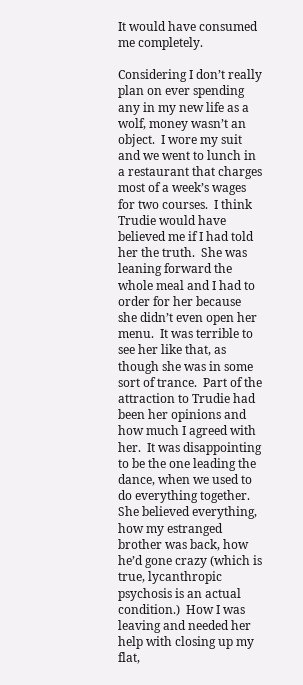It would have consumed me completely.

Considering I don’t really plan on ever spending any in my new life as a wolf, money wasn’t an object.  I wore my suit and we went to lunch in a restaurant that charges most of a week’s wages for two courses.  I think Trudie would have believed me if I had told her the truth.  She was leaning forward the whole meal and I had to order for her because she didn’t even open her menu.  It was terrible to see her like that, as though she was in some sort of trance.  Part of the attraction to Trudie had been her opinions and how much I agreed with her.  It was disappointing to be the one leading the dance, when we used to do everything together.  She believed everything, how my estranged brother was back, how he’d gone crazy (which is true, lycanthropic psychosis is an actual condition.)  How I was leaving and needed her help with closing up my flat,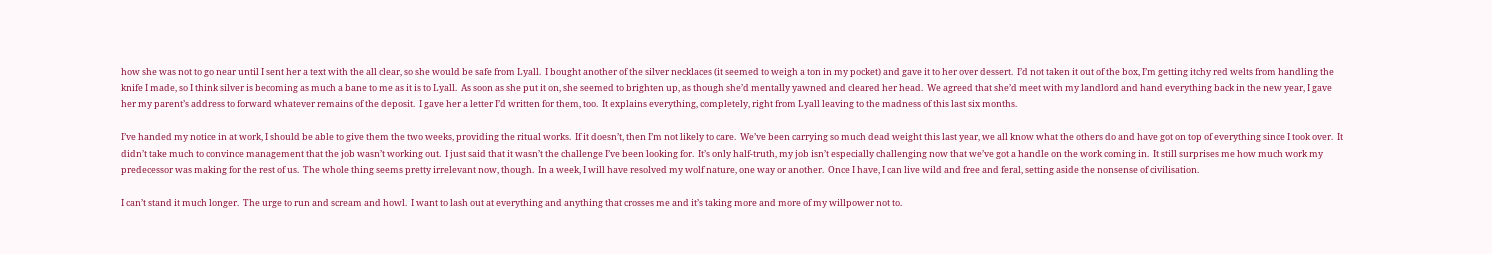how she was not to go near until I sent her a text with the all clear, so she would be safe from Lyall.  I bought another of the silver necklaces (it seemed to weigh a ton in my pocket) and gave it to her over dessert.  I’d not taken it out of the box, I’m getting itchy red welts from handling the knife I made, so I think silver is becoming as much a bane to me as it is to Lyall.  As soon as she put it on, she seemed to brighten up, as though she’d mentally yawned and cleared her head.  We agreed that she’d meet with my landlord and hand everything back in the new year, I gave her my parent’s address to forward whatever remains of the deposit.  I gave her a letter I’d written for them, too.  It explains everything, completely, right from Lyall leaving to the madness of this last six months.

I’ve handed my notice in at work, I should be able to give them the two weeks, providing the ritual works.  If it doesn’t, then I’m not likely to care.  We’ve been carrying so much dead weight this last year, we all know what the others do and have got on top of everything since I took over.  It didn’t take much to convince management that the job wasn’t working out.  I just said that it wasn’t the challenge I’ve been looking for.  It’s only half-truth, my job isn’t especially challenging now that we’ve got a handle on the work coming in.  It still surprises me how much work my predecessor was making for the rest of us.  The whole thing seems pretty irrelevant now, though.  In a week, I will have resolved my wolf nature, one way or another.  Once I have, I can live wild and free and feral, setting aside the nonsense of civilisation.

I can’t stand it much longer.  The urge to run and scream and howl.  I want to lash out at everything and anything that crosses me and it’s taking more and more of my willpower not to.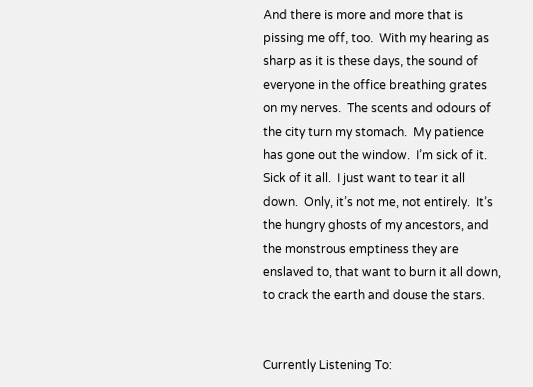And there is more and more that is pissing me off, too.  With my hearing as sharp as it is these days, the sound of everyone in the office breathing grates on my nerves.  The scents and odours of the city turn my stomach.  My patience has gone out the window.  I’m sick of it.  Sick of it all.  I just want to tear it all down.  Only, it’s not me, not entirely.  It’s the hungry ghosts of my ancestors, and the monstrous emptiness they are enslaved to, that want to burn it all down, to crack the earth and douse the stars.


Currently Listening To: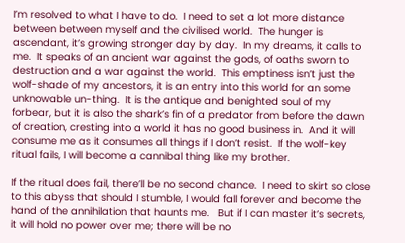I’m resolved to what I have to do.  I need to set a lot more distance between between myself and the civilised world.  The hunger is ascendant, it’s growing stronger day by day.  In my dreams, it calls to me.  It speaks of an ancient war against the gods, of oaths sworn to destruction and a war against the world.  This emptiness isn’t just the wolf-shade of my ancestors, it is an entry into this world for an some unknowable un-thing.  It is the antique and benighted soul of my forbear, but it is also the shark’s fin of a predator from before the dawn of creation, cresting into a world it has no good business in.  And it will consume me as it consumes all things if I don’t resist.  If the wolf-key ritual fails, I will become a cannibal thing like my brother.

If the ritual does fail, there’ll be no second chance.  I need to skirt so close to this abyss that should I stumble, I would fall forever and become the hand of the annihilation that haunts me.   But if I can master it’s secrets, it will hold no power over me; there will be no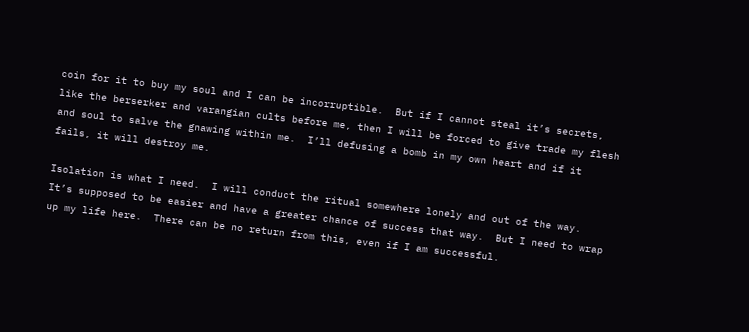coin for it to buy my soul and I can be incorruptible.  But if I cannot steal it’s secrets, like the berserker and varangian cults before me, then I will be forced to give trade my flesh and soul to salve the gnawing within me.  I’ll defusing a bomb in my own heart and if it fails, it will destroy me.

Isolation is what I need.  I will conduct the ritual somewhere lonely and out of the way.  It’s supposed to be easier and have a greater chance of success that way.  But I need to wrap up my life here.  There can be no return from this, even if I am successful.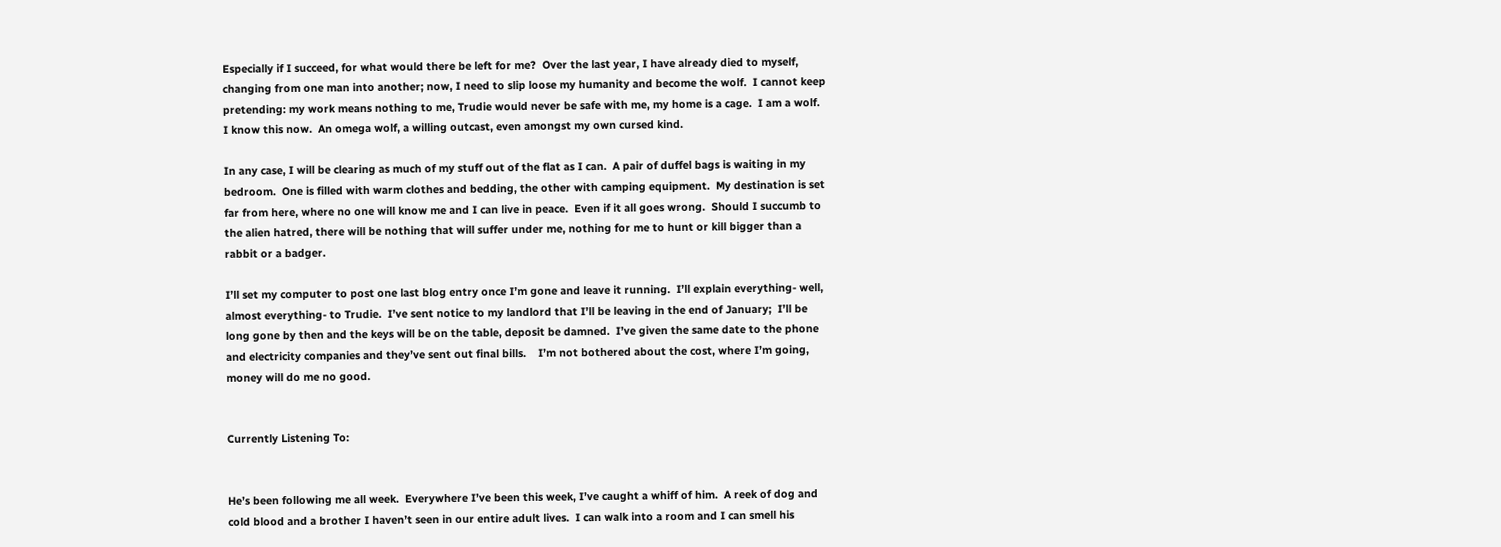Especially if I succeed, for what would there be left for me?  Over the last year, I have already died to myself, changing from one man into another; now, I need to slip loose my humanity and become the wolf.  I cannot keep pretending: my work means nothing to me, Trudie would never be safe with me, my home is a cage.  I am a wolf.  I know this now.  An omega wolf, a willing outcast, even amongst my own cursed kind.

In any case, I will be clearing as much of my stuff out of the flat as I can.  A pair of duffel bags is waiting in my bedroom.  One is filled with warm clothes and bedding, the other with camping equipment.  My destination is set far from here, where no one will know me and I can live in peace.  Even if it all goes wrong.  Should I succumb to the alien hatred, there will be nothing that will suffer under me, nothing for me to hunt or kill bigger than a rabbit or a badger.

I’ll set my computer to post one last blog entry once I’m gone and leave it running.  I’ll explain everything- well, almost everything- to Trudie.  I’ve sent notice to my landlord that I’ll be leaving in the end of January;  I’ll be long gone by then and the keys will be on the table, deposit be damned.  I’ve given the same date to the phone and electricity companies and they’ve sent out final bills.    I’m not bothered about the cost, where I’m going, money will do me no good.


Currently Listening To:


He’s been following me all week.  Everywhere I’ve been this week, I’ve caught a whiff of him.  A reek of dog and cold blood and a brother I haven’t seen in our entire adult lives.  I can walk into a room and I can smell his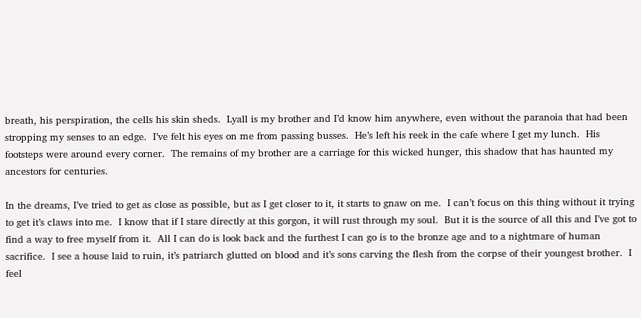breath, his perspiration, the cells his skin sheds.  Lyall is my brother and I’d know him anywhere, even without the paranoia that had been stropping my senses to an edge.  I’ve felt his eyes on me from passing busses.  He’s left his reek in the cafe where I get my lunch.  His footsteps were around every corner.  The remains of my brother are a carriage for this wicked hunger, this shadow that has haunted my ancestors for centuries.

In the dreams, I’ve tried to get as close as possible, but as I get closer to it, it starts to gnaw on me.  I can’t focus on this thing without it trying to get it’s claws into me.  I know that if I stare directly at this gorgon, it will rust through my soul.  But it is the source of all this and I’ve got to find a way to free myself from it.  All I can do is look back and the furthest I can go is to the bronze age and to a nightmare of human sacrifice.  I see a house laid to ruin, it’s patriarch glutted on blood and it’s sons carving the flesh from the corpse of their youngest brother.  I feel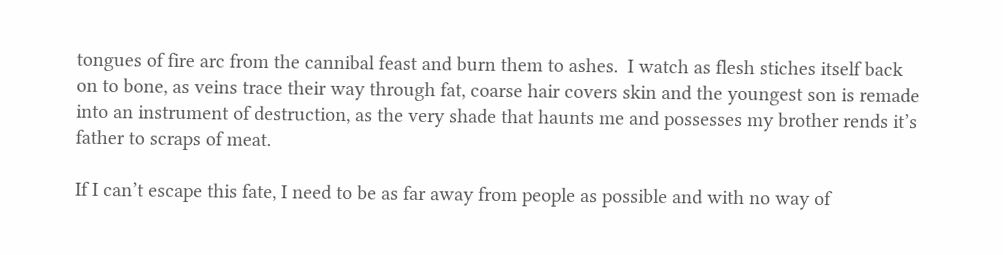tongues of fire arc from the cannibal feast and burn them to ashes.  I watch as flesh stiches itself back on to bone, as veins trace their way through fat, coarse hair covers skin and the youngest son is remade into an instrument of destruction, as the very shade that haunts me and possesses my brother rends it’s father to scraps of meat.

If I can’t escape this fate, I need to be as far away from people as possible and with no way of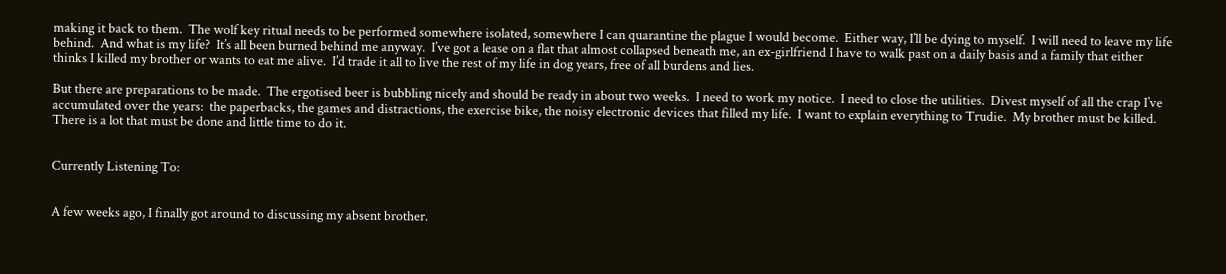making it back to them.  The wolf key ritual needs to be performed somewhere isolated, somewhere I can quarantine the plague I would become.  Either way, I’ll be dying to myself.  I will need to leave my life behind.  And what is my life?  It’s all been burned behind me anyway.  I’ve got a lease on a flat that almost collapsed beneath me, an ex-girlfriend I have to walk past on a daily basis and a family that either thinks I killed my brother or wants to eat me alive.  I’d trade it all to live the rest of my life in dog years, free of all burdens and lies.

But there are preparations to be made.  The ergotised beer is bubbling nicely and should be ready in about two weeks.  I need to work my notice.  I need to close the utilities.  Divest myself of all the crap I’ve accumulated over the years:  the paperbacks, the games and distractions, the exercise bike, the noisy electronic devices that filled my life.  I want to explain everything to Trudie.  My brother must be killed.  There is a lot that must be done and little time to do it.


Currently Listening To:


A few weeks ago, I finally got around to discussing my absent brother.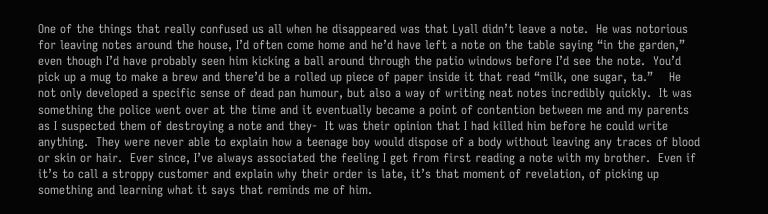One of the things that really confused us all when he disappeared was that Lyall didn’t leave a note.  He was notorious for leaving notes around the house, I’d often come home and he’d have left a note on the table saying “in the garden,” even though I’d have probably seen him kicking a ball around through the patio windows before I’d see the note.  You’d pick up a mug to make a brew and there’d be a rolled up piece of paper inside it that read “milk, one sugar, ta.”    He not only developed a specific sense of dead pan humour, but also a way of writing neat notes incredibly quickly.  It was something the police went over at the time and it eventually became a point of contention between me and my parents as I suspected them of destroying a note and they-  It was their opinion that I had killed him before he could write anything.  They were never able to explain how a teenage boy would dispose of a body without leaving any traces of blood or skin or hair.  Ever since, I’ve always associated the feeling I get from first reading a note with my brother.  Even if it’s to call a stroppy customer and explain why their order is late, it’s that moment of revelation, of picking up something and learning what it says that reminds me of him.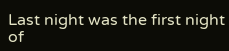Last night was the first night of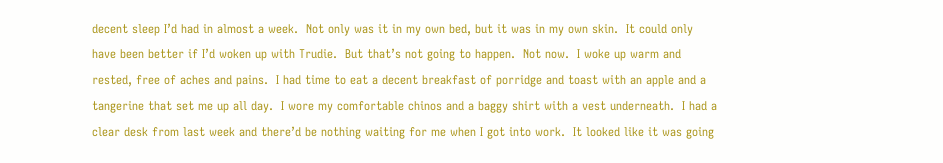decent sleep I’d had in almost a week.  Not only was it in my own bed, but it was in my own skin.  It could only have been better if I’d woken up with Trudie.  But that’s not going to happen.  Not now.  I woke up warm and rested, free of aches and pains.  I had time to eat a decent breakfast of porridge and toast with an apple and a tangerine that set me up all day.  I wore my comfortable chinos and a baggy shirt with a vest underneath.  I had a clear desk from last week and there’d be nothing waiting for me when I got into work.  It looked like it was going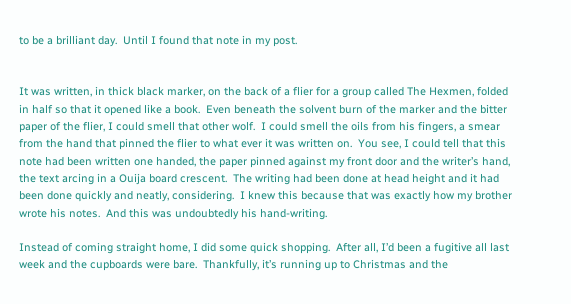to be a brilliant day.  Until I found that note in my post.


It was written, in thick black marker, on the back of a flier for a group called The Hexmen, folded in half so that it opened like a book.  Even beneath the solvent burn of the marker and the bitter paper of the flier, I could smell that other wolf.  I could smell the oils from his fingers, a smear from the hand that pinned the flier to what ever it was written on.  You see, I could tell that this note had been written one handed, the paper pinned against my front door and the writer’s hand, the text arcing in a Ouija board crescent.  The writing had been done at head height and it had been done quickly and neatly, considering.  I knew this because that was exactly how my brother wrote his notes.  And this was undoubtedly his hand-writing.

Instead of coming straight home, I did some quick shopping.  After all, I’d been a fugitive all last week and the cupboards were bare.  Thankfully, it’s running up to Christmas and the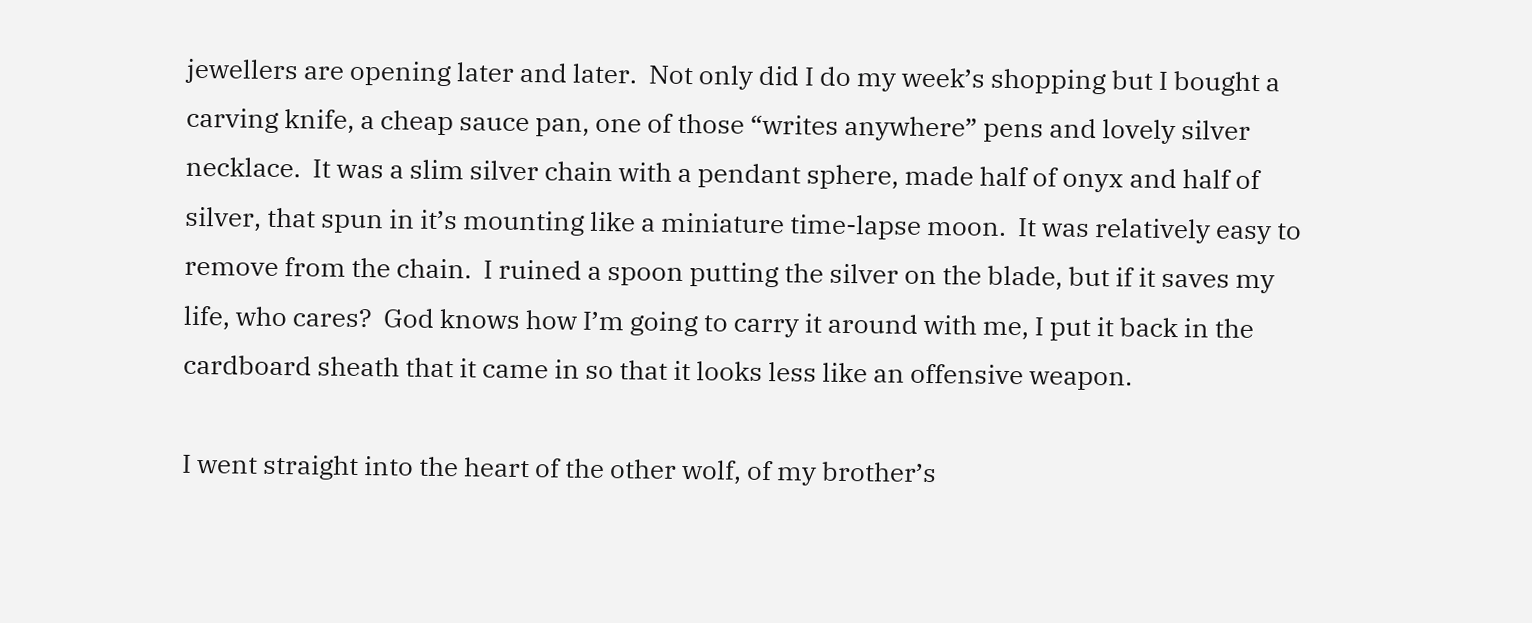jewellers are opening later and later.  Not only did I do my week’s shopping but I bought a carving knife, a cheap sauce pan, one of those “writes anywhere” pens and lovely silver necklace.  It was a slim silver chain with a pendant sphere, made half of onyx and half of silver, that spun in it’s mounting like a miniature time-lapse moon.  It was relatively easy to remove from the chain.  I ruined a spoon putting the silver on the blade, but if it saves my life, who cares?  God knows how I’m going to carry it around with me, I put it back in the cardboard sheath that it came in so that it looks less like an offensive weapon.

I went straight into the heart of the other wolf, of my brother’s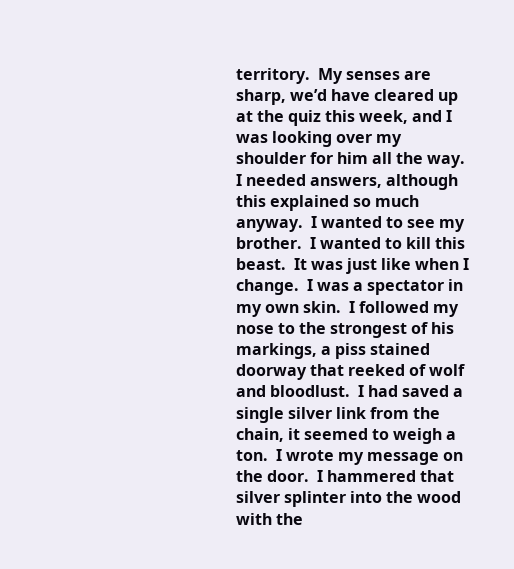territory.  My senses are sharp, we’d have cleared up at the quiz this week, and I was looking over my shoulder for him all the way.  I needed answers, although this explained so much anyway.  I wanted to see my brother.  I wanted to kill this beast.  It was just like when I change.  I was a spectator in my own skin.  I followed my nose to the strongest of his markings, a piss stained doorway that reeked of wolf and bloodlust.  I had saved a single silver link from the chain, it seemed to weigh a ton.  I wrote my message on the door.  I hammered that silver splinter into the wood with the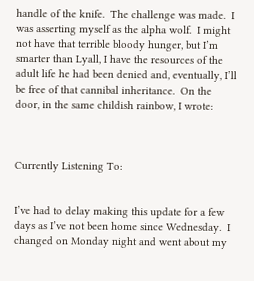handle of the knife.  The challenge was made.  I was asserting myself as the alpha wolf.  I might not have that terrible bloody hunger, but I’m smarter than Lyall, I have the resources of the adult life he had been denied and, eventually, I’ll be free of that cannibal inheritance.  On the door, in the same childish rainbow, I wrote:



Currently Listening To:


I’ve had to delay making this update for a few days as I’ve not been home since Wednesday.  I changed on Monday night and went about my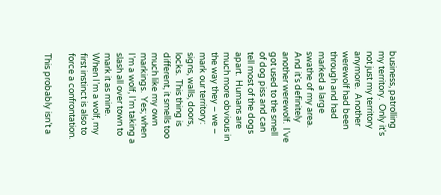business, patrolling my territory.  Only it's not just my territory anymore.  Another werewolf had been through and had marked a large swathe of my area.  And it’s definitely another werewolf.  I’ve got used to the smell of dog piss and can tell most of the dogs apart.  Humans are much more obvious in the way they – we – mark our territory:  signs, walls, doors, locks.  This thing is different, it smells too much like my own markings.  Yes; when I’m a wolf, I’m taking a slash all over town to mark it as mine.   When I’m a wolf, my first instinct is also to force a confrontation.

This probably isn’t a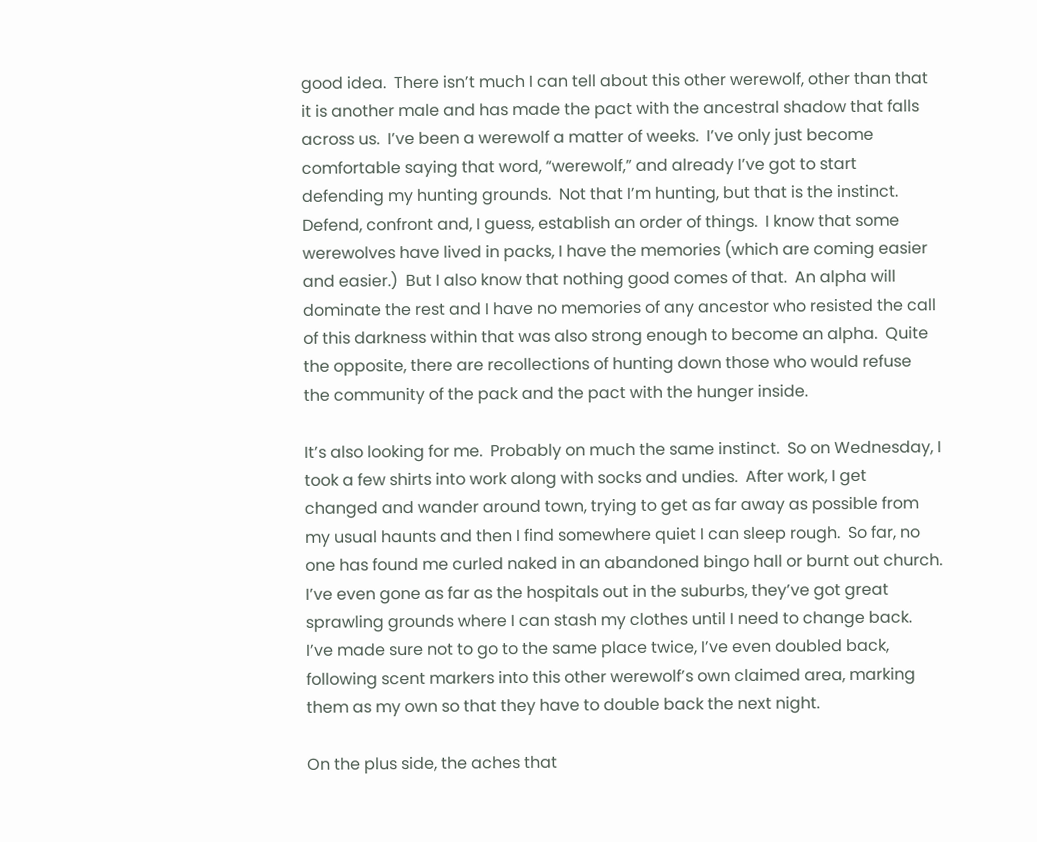good idea.  There isn’t much I can tell about this other werewolf, other than that it is another male and has made the pact with the ancestral shadow that falls across us.  I’ve been a werewolf a matter of weeks.  I’ve only just become comfortable saying that word, “werewolf,” and already I’ve got to start defending my hunting grounds.  Not that I’m hunting, but that is the instinct.  Defend, confront and, I guess, establish an order of things.  I know that some werewolves have lived in packs, I have the memories (which are coming easier and easier.)  But I also know that nothing good comes of that.  An alpha will dominate the rest and I have no memories of any ancestor who resisted the call of this darkness within that was also strong enough to become an alpha.  Quite the opposite, there are recollections of hunting down those who would refuse the community of the pack and the pact with the hunger inside.

It’s also looking for me.  Probably on much the same instinct.  So on Wednesday, I took a few shirts into work along with socks and undies.  After work, I get changed and wander around town, trying to get as far away as possible from my usual haunts and then I find somewhere quiet I can sleep rough.  So far, no one has found me curled naked in an abandoned bingo hall or burnt out church.  I’ve even gone as far as the hospitals out in the suburbs, they’ve got great sprawling grounds where I can stash my clothes until I need to change back.  I’ve made sure not to go to the same place twice, I’ve even doubled back, following scent markers into this other werewolf’s own claimed area, marking them as my own so that they have to double back the next night.

On the plus side, the aches that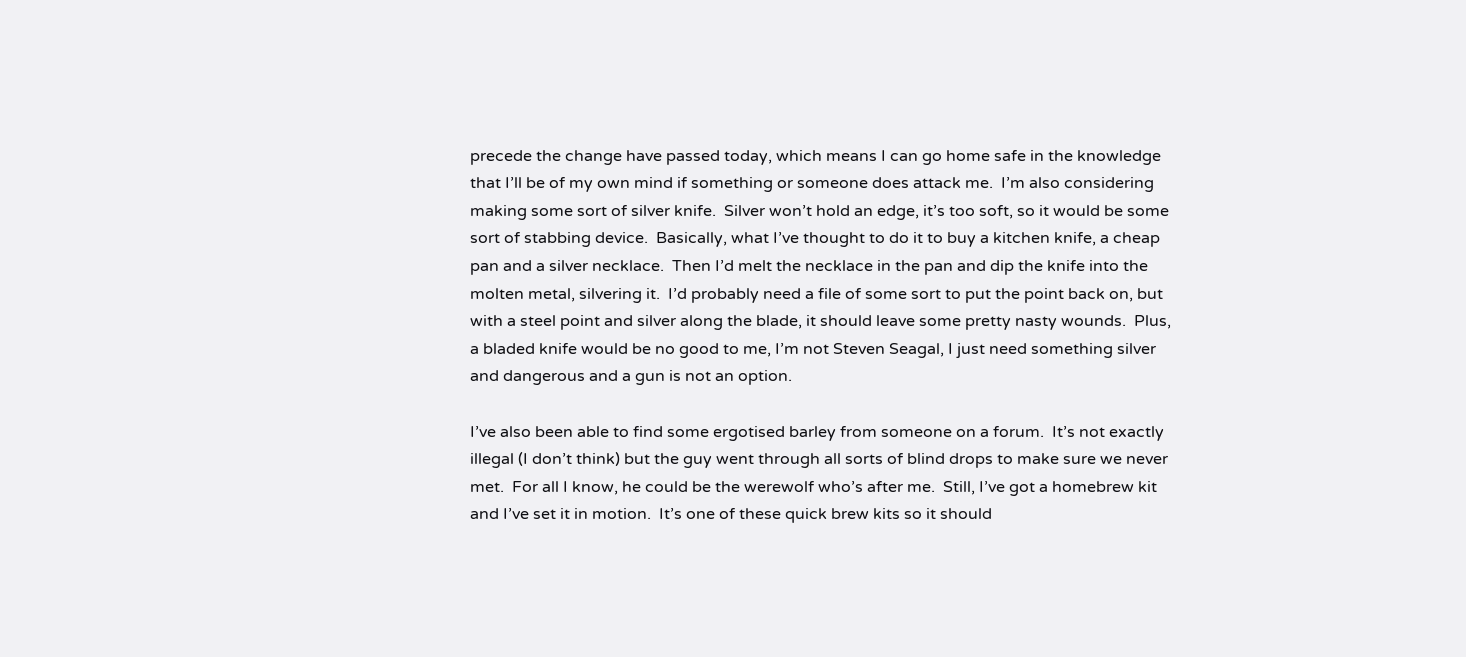precede the change have passed today, which means I can go home safe in the knowledge that I’ll be of my own mind if something or someone does attack me.  I’m also considering making some sort of silver knife.  Silver won’t hold an edge, it’s too soft, so it would be some sort of stabbing device.  Basically, what I’ve thought to do it to buy a kitchen knife, a cheap pan and a silver necklace.  Then I’d melt the necklace in the pan and dip the knife into the molten metal, silvering it.  I’d probably need a file of some sort to put the point back on, but with a steel point and silver along the blade, it should leave some pretty nasty wounds.  Plus, a bladed knife would be no good to me, I’m not Steven Seagal, I just need something silver and dangerous and a gun is not an option.

I’ve also been able to find some ergotised barley from someone on a forum.  It’s not exactly illegal (I don’t think) but the guy went through all sorts of blind drops to make sure we never met.  For all I know, he could be the werewolf who’s after me.  Still, I’ve got a homebrew kit and I’ve set it in motion.  It’s one of these quick brew kits so it should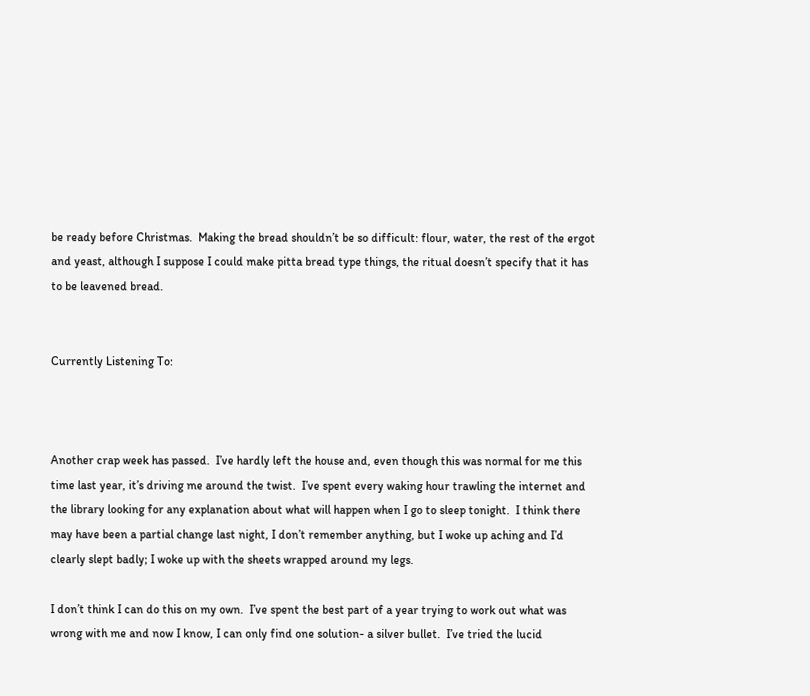be ready before Christmas.  Making the bread shouldn’t be so difficult: flour, water, the rest of the ergot and yeast, although I suppose I could make pitta bread type things, the ritual doesn’t specify that it has to be leavened bread.


Currently Listening To:



Another crap week has passed.  I’ve hardly left the house and, even though this was normal for me this time last year, it’s driving me around the twist.  I’ve spent every waking hour trawling the internet and the library looking for any explanation about what will happen when I go to sleep tonight.  I think there may have been a partial change last night, I don’t remember anything, but I woke up aching and I’d clearly slept badly; I woke up with the sheets wrapped around my legs.

I don’t think I can do this on my own.  I’ve spent the best part of a year trying to work out what was wrong with me and now I know, I can only find one solution- a silver bullet.  I’ve tried the lucid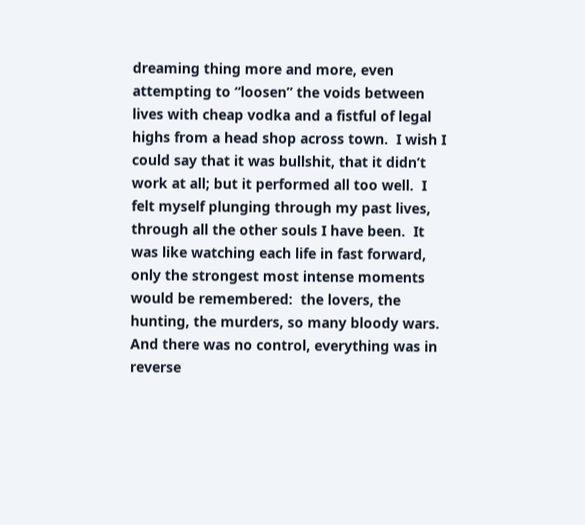dreaming thing more and more, even attempting to “loosen” the voids between lives with cheap vodka and a fistful of legal highs from a head shop across town.  I wish I could say that it was bullshit, that it didn’t work at all; but it performed all too well.  I felt myself plunging through my past lives, through all the other souls I have been.  It was like watching each life in fast forward, only the strongest most intense moments would be remembered:  the lovers, the hunting, the murders, so many bloody wars.  And there was no control, everything was in reverse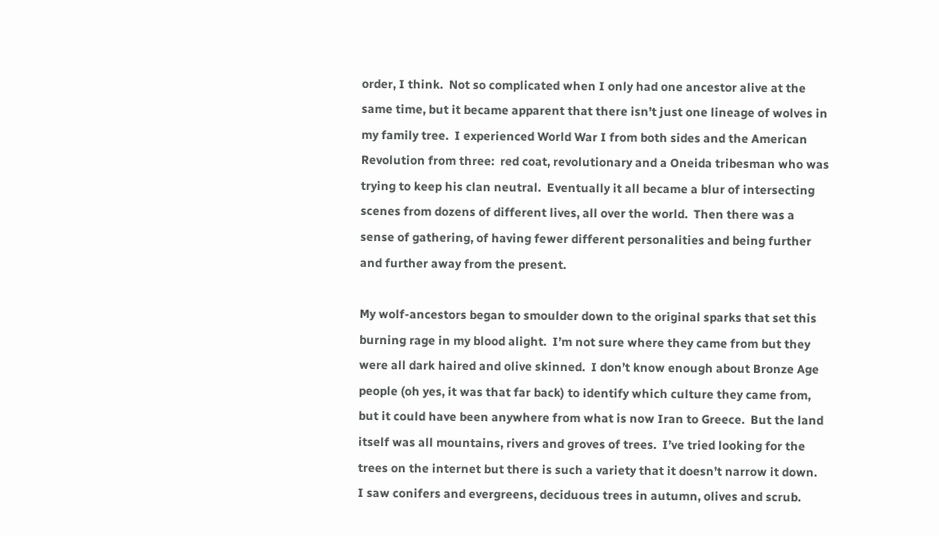order, I think.  Not so complicated when I only had one ancestor alive at the same time, but it became apparent that there isn’t just one lineage of wolves in my family tree.  I experienced World War I from both sides and the American Revolution from three:  red coat, revolutionary and a Oneida tribesman who was trying to keep his clan neutral.  Eventually it all became a blur of intersecting scenes from dozens of different lives, all over the world.  Then there was a sense of gathering, of having fewer different personalities and being further and further away from the present.

My wolf-ancestors began to smoulder down to the original sparks that set this burning rage in my blood alight.  I’m not sure where they came from but they were all dark haired and olive skinned.  I don’t know enough about Bronze Age people (oh yes, it was that far back) to identify which culture they came from, but it could have been anywhere from what is now Iran to Greece.  But the land itself was all mountains, rivers and groves of trees.  I’ve tried looking for the trees on the internet but there is such a variety that it doesn’t narrow it down.  I saw conifers and evergreens, deciduous trees in autumn, olives and scrub.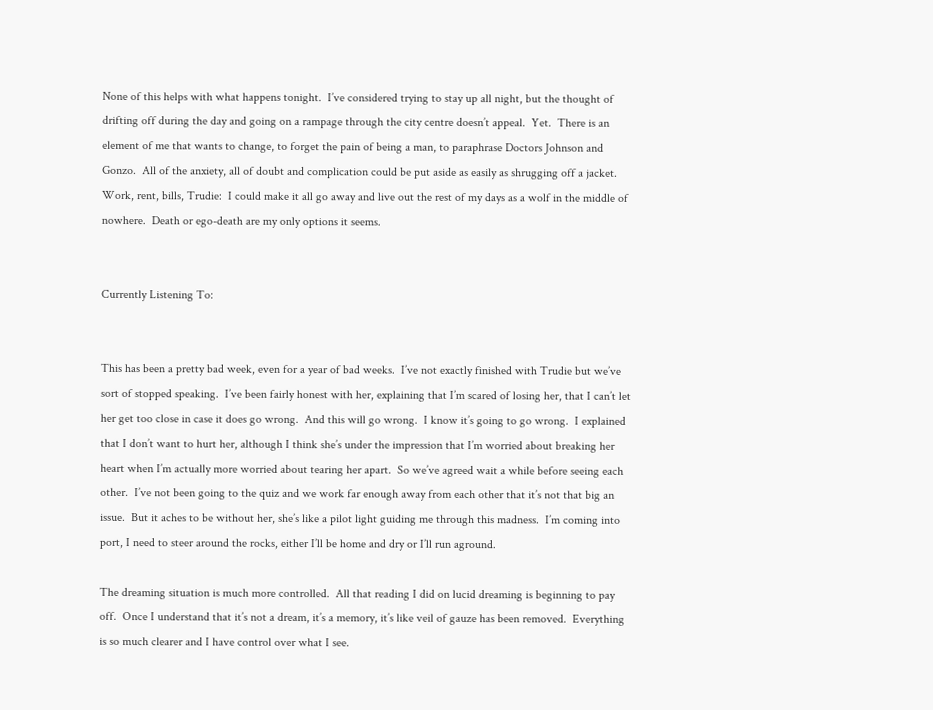None of this helps with what happens tonight.  I’ve considered trying to stay up all night, but the thought of drifting off during the day and going on a rampage through the city centre doesn’t appeal.  Yet.  There is an element of me that wants to change, to forget the pain of being a man, to paraphrase Doctors Johnson and Gonzo.  All of the anxiety, all of doubt and complication could be put aside as easily as shrugging off a jacket.  Work, rent, bills, Trudie:  I could make it all go away and live out the rest of my days as a wolf in the middle of nowhere.  Death or ego-death are my only options it seems.


Currently Listening To:


This has been a pretty bad week, even for a year of bad weeks.  I’ve not exactly finished with Trudie but we’ve sort of stopped speaking.  I’ve been fairly honest with her, explaining that I’m scared of losing her, that I can’t let her get too close in case it does go wrong.  And this will go wrong.  I know it’s going to go wrong.  I explained that I don’t want to hurt her, although I think she’s under the impression that I’m worried about breaking her heart when I’m actually more worried about tearing her apart.  So we’ve agreed wait a while before seeing each other.  I’ve not been going to the quiz and we work far enough away from each other that it’s not that big an issue.  But it aches to be without her, she’s like a pilot light guiding me through this madness.  I’m coming into port, I need to steer around the rocks, either I’ll be home and dry or I’ll run aground.

The dreaming situation is much more controlled.  All that reading I did on lucid dreaming is beginning to pay off.  Once I understand that it’s not a dream, it’s a memory, it’s like veil of gauze has been removed.  Everything is so much clearer and I have control over what I see.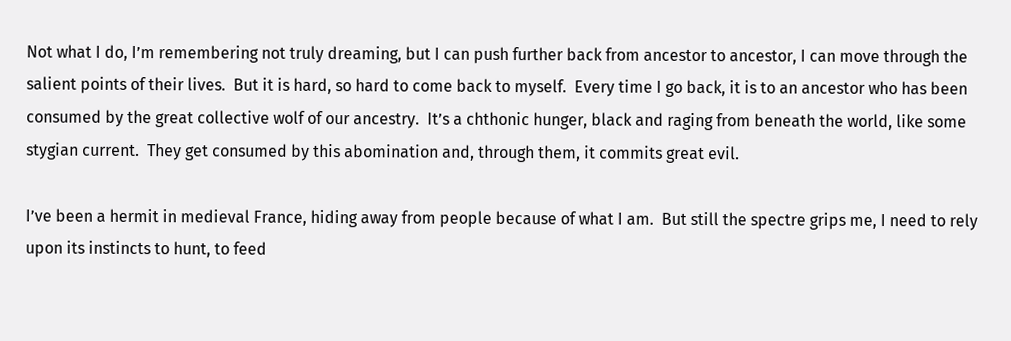Not what I do, I’m remembering not truly dreaming, but I can push further back from ancestor to ancestor, I can move through the salient points of their lives.  But it is hard, so hard to come back to myself.  Every time I go back, it is to an ancestor who has been consumed by the great collective wolf of our ancestry.  It’s a chthonic hunger, black and raging from beneath the world, like some stygian current.  They get consumed by this abomination and, through them, it commits great evil.

I’ve been a hermit in medieval France, hiding away from people because of what I am.  But still the spectre grips me, I need to rely upon its instincts to hunt, to feed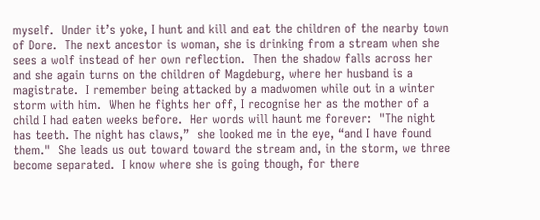myself.  Under it’s yoke, I hunt and kill and eat the children of the nearby town of Dore.  The next ancestor is woman, she is drinking from a stream when she sees a wolf instead of her own reflection.  Then the shadow falls across her and she again turns on the children of Magdeburg, where her husband is a magistrate.  I remember being attacked by a madwomen while out in a winter storm with him.  When he fights her off, I recognise her as the mother of a child I had eaten weeks before.  Her words will haunt me forever:  "The night has teeth. The night has claws,”  she looked me in the eye, “and I have found them."  She leads us out toward toward the stream and, in the storm, we three become separated.  I know where she is going though, for there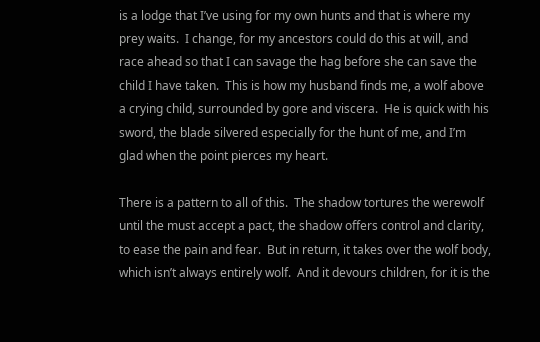is a lodge that I’ve using for my own hunts and that is where my prey waits.  I change, for my ancestors could do this at will, and race ahead so that I can savage the hag before she can save the child I have taken.  This is how my husband finds me, a wolf above a crying child, surrounded by gore and viscera.  He is quick with his sword, the blade silvered especially for the hunt of me, and I’m glad when the point pierces my heart.

There is a pattern to all of this.  The shadow tortures the werewolf until the must accept a pact, the shadow offers control and clarity, to ease the pain and fear.  But in return, it takes over the wolf body, which isn’t always entirely wolf.  And it devours children, for it is the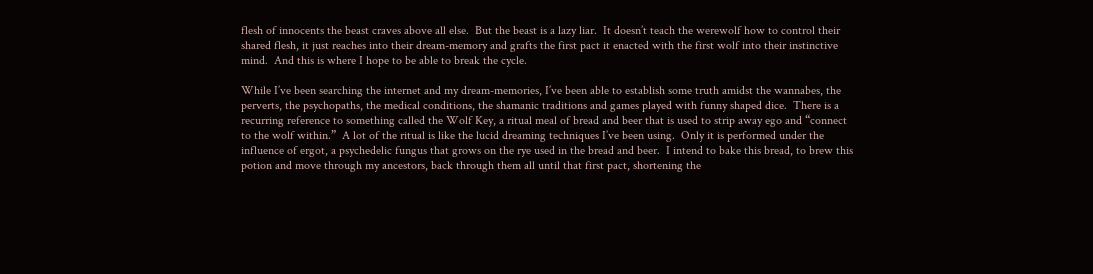flesh of innocents the beast craves above all else.  But the beast is a lazy liar.  It doesn’t teach the werewolf how to control their shared flesh, it just reaches into their dream-memory and grafts the first pact it enacted with the first wolf into their instinctive mind.  And this is where I hope to be able to break the cycle.

While I’ve been searching the internet and my dream-memories, I’ve been able to establish some truth amidst the wannabes, the perverts, the psychopaths, the medical conditions, the shamanic traditions and games played with funny shaped dice.  There is a recurring reference to something called the Wolf Key, a ritual meal of bread and beer that is used to strip away ego and “connect to the wolf within.”  A lot of the ritual is like the lucid dreaming techniques I’ve been using.  Only it is performed under the influence of ergot, a psychedelic fungus that grows on the rye used in the bread and beer.  I intend to bake this bread, to brew this potion and move through my ancestors, back through them all until that first pact, shortening the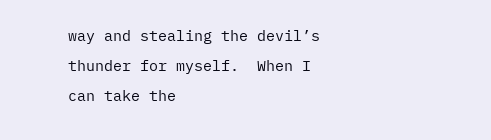way and stealing the devil’s thunder for myself.  When I can take the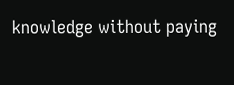knowledge without paying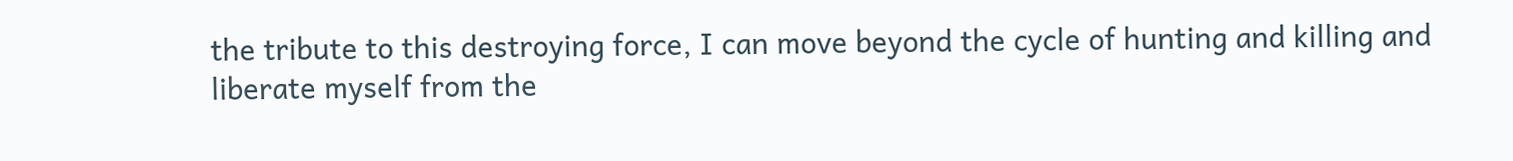the tribute to this destroying force, I can move beyond the cycle of hunting and killing and liberate myself from the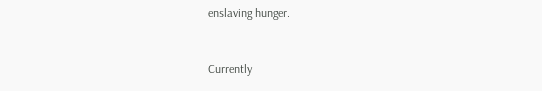enslaving hunger.


Currently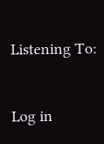Listening To:


Log in